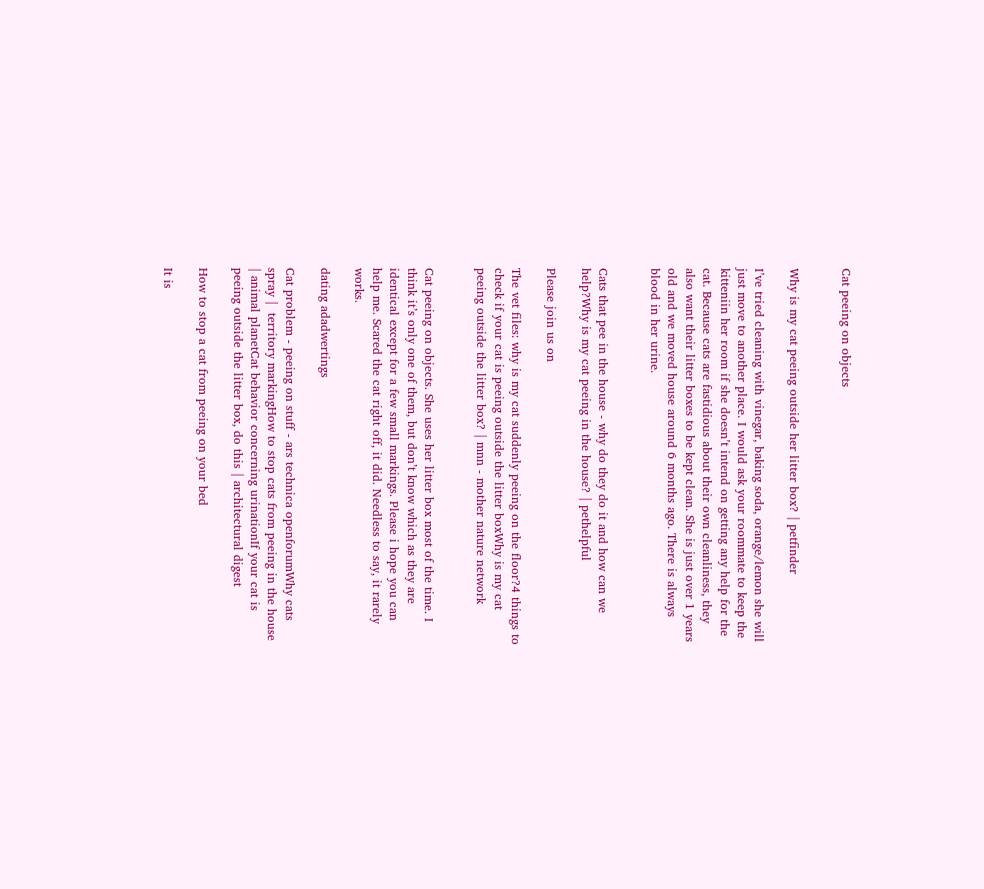Cat peeing on objects


Why is my cat peeing outside her litter box? | petfinder

I’ve tried cleaning with vinegar, baking soda, orange/lemon she will just move to another place. I would ask your roommate to keep the kitteniin her room if she doesn’t intend on getting any help for the cat. Because cats are fastidious about their own cleanliness, they also want their litter boxes to be kept clean. She is just over 1 years old and we moved house around 6 months ago. There is always blood in her urine.


Cats that pee in the house - why do they do it and how can we help?Why is my cat peeing in the house? | pethelpful

Please join us on

The vet files: why is my cat suddenly peeing on the floor?4 things to check if your cat is peeing outside the litter boxWhy is my cat peeing outside the litter box? | mnn - mother nature network


Cat peeing on objects. She uses her litter box most of the time. I think it’s only one of them, but don’t know which as they are identical except for a few small markings. Please i hope you can help me. Scared the cat right off, it did. Needless to say, it rarely works.

dating adadwertings

Cat problem - peeing on stuff - ars technica openforumWhy cats spray |  territory markingHow to stop cats from peeing in the house | animal planetCat behavior concerning urinationIf your cat is peeing outside the litter box, do this | architectural digest

How to stop a cat from peeing on your bed

It is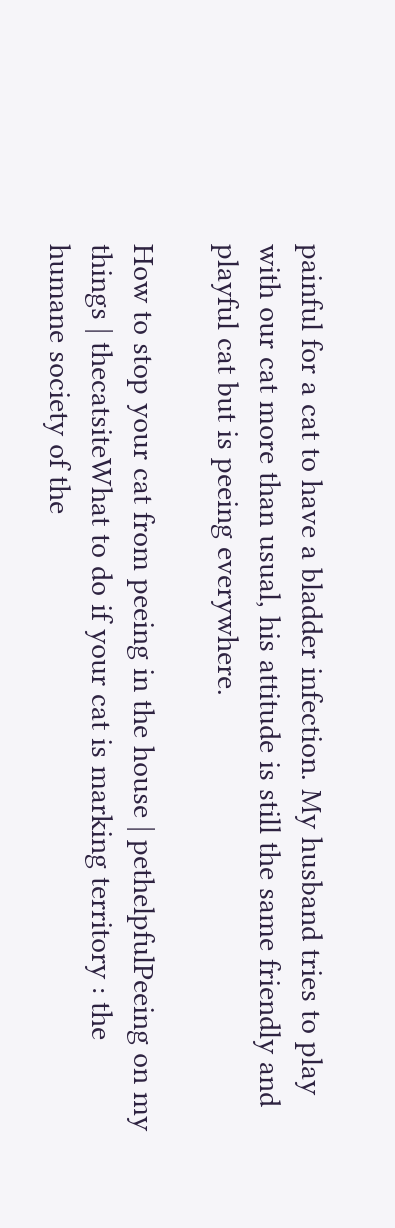painful for a cat to have a bladder infection. My husband tries to play with our cat more than usual, his attitude is still the same friendly and playful cat but is peeing everywhere.

How to stop your cat from peeing in the house | pethelpfulPeeing on my things | thecatsiteWhat to do if your cat is marking territory : the humane society of the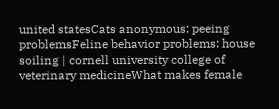united statesCats anonymous: peeing problemsFeline behavior problems: house soiling | cornell university college of veterinary medicineWhat makes female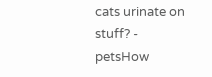cats urinate on stuff? - petsHow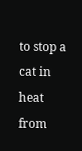to stop a cat in heat from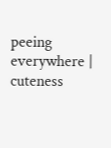peeing everywhere | cuteness